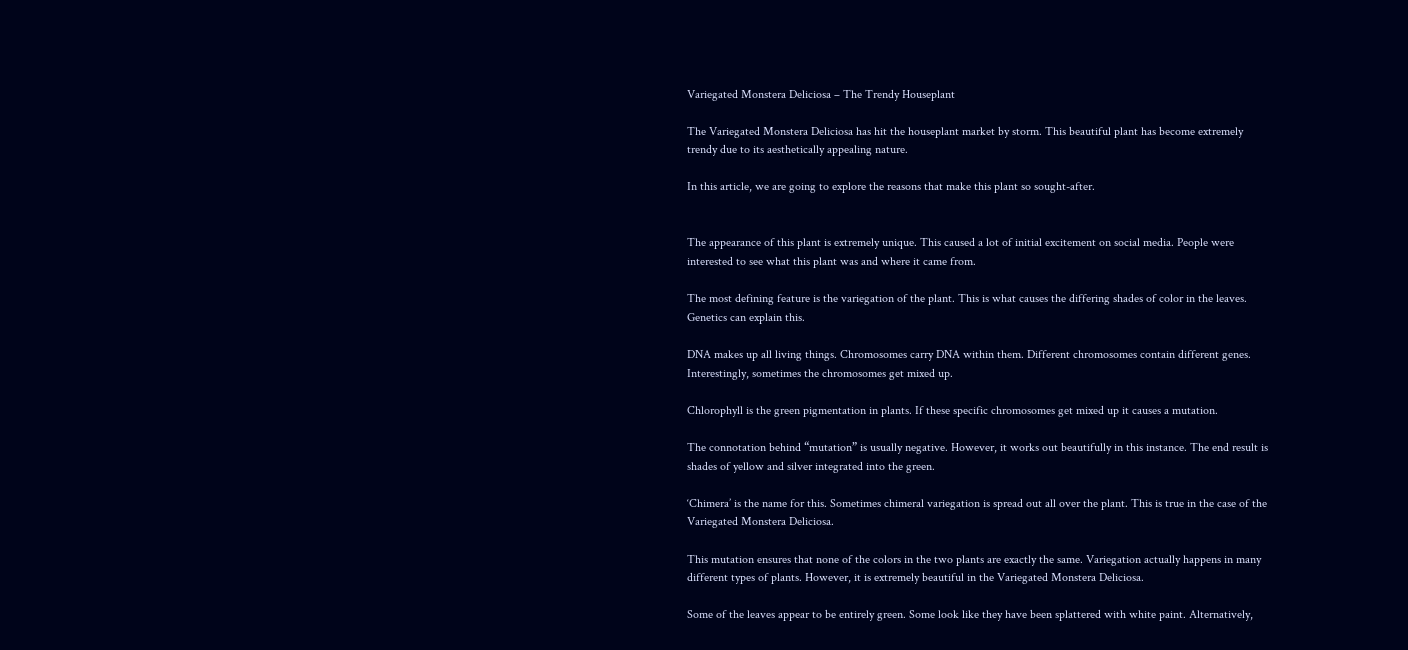Variegated Monstera Deliciosa – The Trendy Houseplant

The Variegated Monstera Deliciosa has hit the houseplant market by storm. This beautiful plant has become extremely trendy due to its aesthetically appealing nature.

In this article, we are going to explore the reasons that make this plant so sought-after.


The appearance of this plant is extremely unique. This caused a lot of initial excitement on social media. People were interested to see what this plant was and where it came from.

The most defining feature is the variegation of the plant. This is what causes the differing shades of color in the leaves. Genetics can explain this.

DNA makes up all living things. Chromosomes carry DNA within them. Different chromosomes contain different genes. Interestingly, sometimes the chromosomes get mixed up.

Chlorophyll is the green pigmentation in plants. If these specific chromosomes get mixed up it causes a mutation.

The connotation behind “mutation” is usually negative. However, it works out beautifully in this instance. The end result is shades of yellow and silver integrated into the green.

‘Chimera’ is the name for this. Sometimes chimeral variegation is spread out all over the plant. This is true in the case of the Variegated Monstera Deliciosa.

This mutation ensures that none of the colors in the two plants are exactly the same. Variegation actually happens in many different types of plants. However, it is extremely beautiful in the Variegated Monstera Deliciosa.

Some of the leaves appear to be entirely green. Some look like they have been splattered with white paint. Alternatively,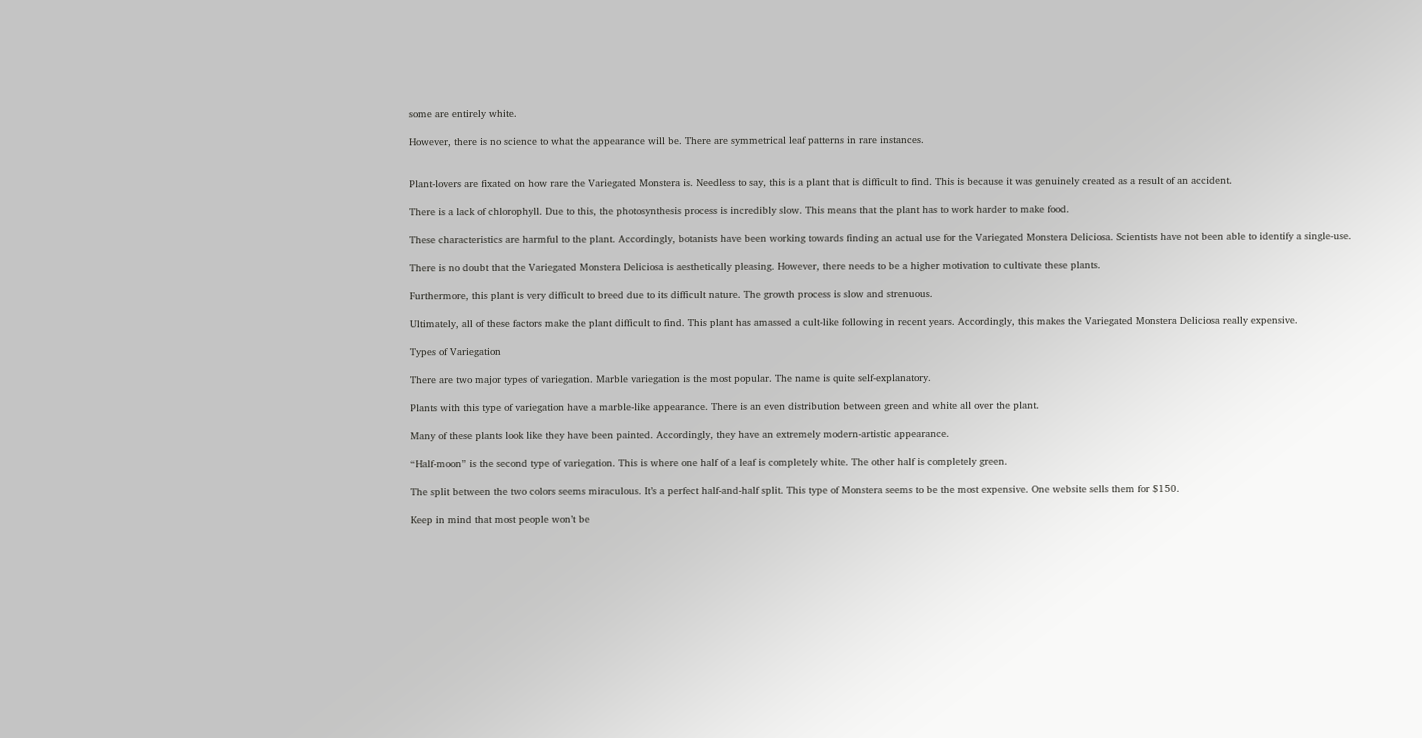some are entirely white.

However, there is no science to what the appearance will be. There are symmetrical leaf patterns in rare instances.


Plant-lovers are fixated on how rare the Variegated Monstera is. Needless to say, this is a plant that is difficult to find. This is because it was genuinely created as a result of an accident.

There is a lack of chlorophyll. Due to this, the photosynthesis process is incredibly slow. This means that the plant has to work harder to make food.

These characteristics are harmful to the plant. Accordingly, botanists have been working towards finding an actual use for the Variegated Monstera Deliciosa. Scientists have not been able to identify a single-use.

There is no doubt that the Variegated Monstera Deliciosa is aesthetically pleasing. However, there needs to be a higher motivation to cultivate these plants.

Furthermore, this plant is very difficult to breed due to its difficult nature. The growth process is slow and strenuous.

Ultimately, all of these factors make the plant difficult to find. This plant has amassed a cult-like following in recent years. Accordingly, this makes the Variegated Monstera Deliciosa really expensive.

Types of Variegation

There are two major types of variegation. Marble variegation is the most popular. The name is quite self-explanatory.

Plants with this type of variegation have a marble-like appearance. There is an even distribution between green and white all over the plant.

Many of these plants look like they have been painted. Accordingly, they have an extremely modern-artistic appearance.

“Half-moon” is the second type of variegation. This is where one half of a leaf is completely white. The other half is completely green.

The split between the two colors seems miraculous. It’s a perfect half-and-half split. This type of Monstera seems to be the most expensive. One website sells them for $150.

Keep in mind that most people won’t be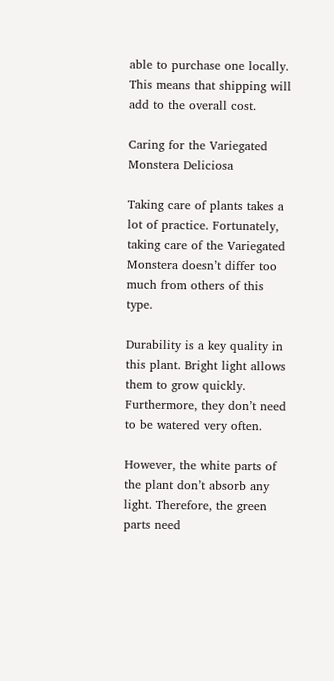able to purchase one locally. This means that shipping will add to the overall cost.

Caring for the Variegated Monstera Deliciosa

Taking care of plants takes a lot of practice. Fortunately, taking care of the Variegated Monstera doesn’t differ too much from others of this type.

Durability is a key quality in this plant. Bright light allows them to grow quickly. Furthermore, they don’t need to be watered very often.

However, the white parts of the plant don’t absorb any light. Therefore, the green parts need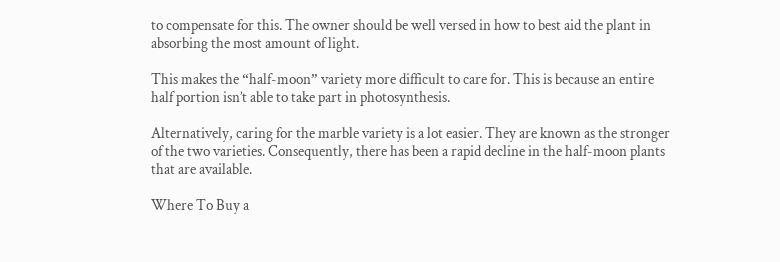to compensate for this. The owner should be well versed in how to best aid the plant in absorbing the most amount of light.

This makes the “half-moon” variety more difficult to care for. This is because an entire half portion isn’t able to take part in photosynthesis.

Alternatively, caring for the marble variety is a lot easier. They are known as the stronger of the two varieties. Consequently, there has been a rapid decline in the half-moon plants that are available.

Where To Buy a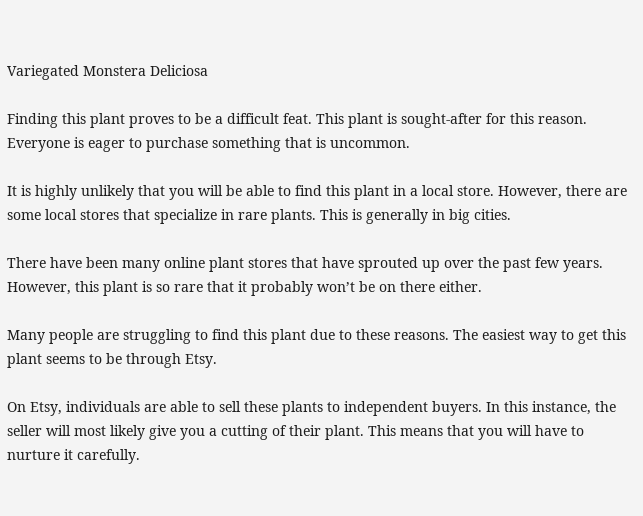Variegated Monstera Deliciosa

Finding this plant proves to be a difficult feat. This plant is sought-after for this reason. Everyone is eager to purchase something that is uncommon.

It is highly unlikely that you will be able to find this plant in a local store. However, there are some local stores that specialize in rare plants. This is generally in big cities.

There have been many online plant stores that have sprouted up over the past few years. However, this plant is so rare that it probably won’t be on there either.

Many people are struggling to find this plant due to these reasons. The easiest way to get this plant seems to be through Etsy.

On Etsy, individuals are able to sell these plants to independent buyers. In this instance, the seller will most likely give you a cutting of their plant. This means that you will have to nurture it carefully.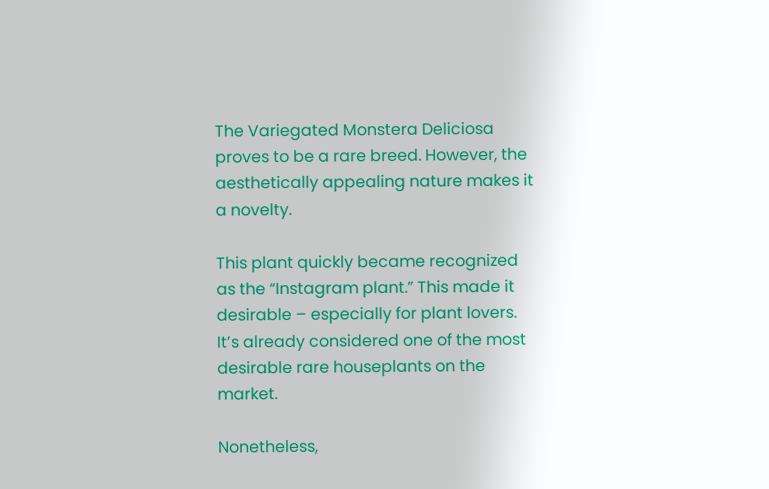The Variegated Monstera Deliciosa proves to be a rare breed. However, the aesthetically appealing nature makes it a novelty.

This plant quickly became recognized as the “Instagram plant.” This made it desirable – especially for plant lovers. It’s already considered one of the most desirable rare houseplants on the market.

Nonetheless,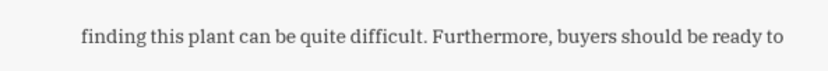finding this plant can be quite difficult. Furthermore, buyers should be ready to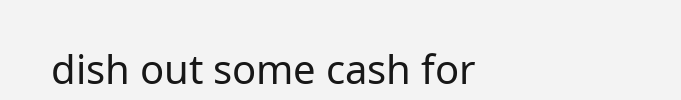dish out some cash for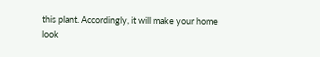this plant. Accordingly, it will make your home look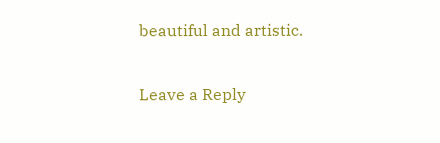beautiful and artistic.

Leave a Reply